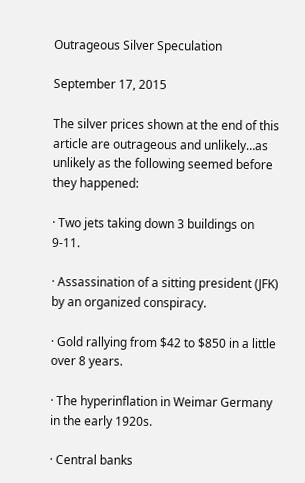Outrageous Silver Speculation

September 17, 2015

The silver prices shown at the end of this article are outrageous and unlikely…as unlikely as the following seemed before they happened:

· Two jets taking down 3 buildings on 9-11.

· Assassination of a sitting president (JFK) by an organized conspiracy.

· Gold rallying from $42 to $850 in a little over 8 years.

· The hyperinflation in Weimar Germany in the early 1920s.

· Central banks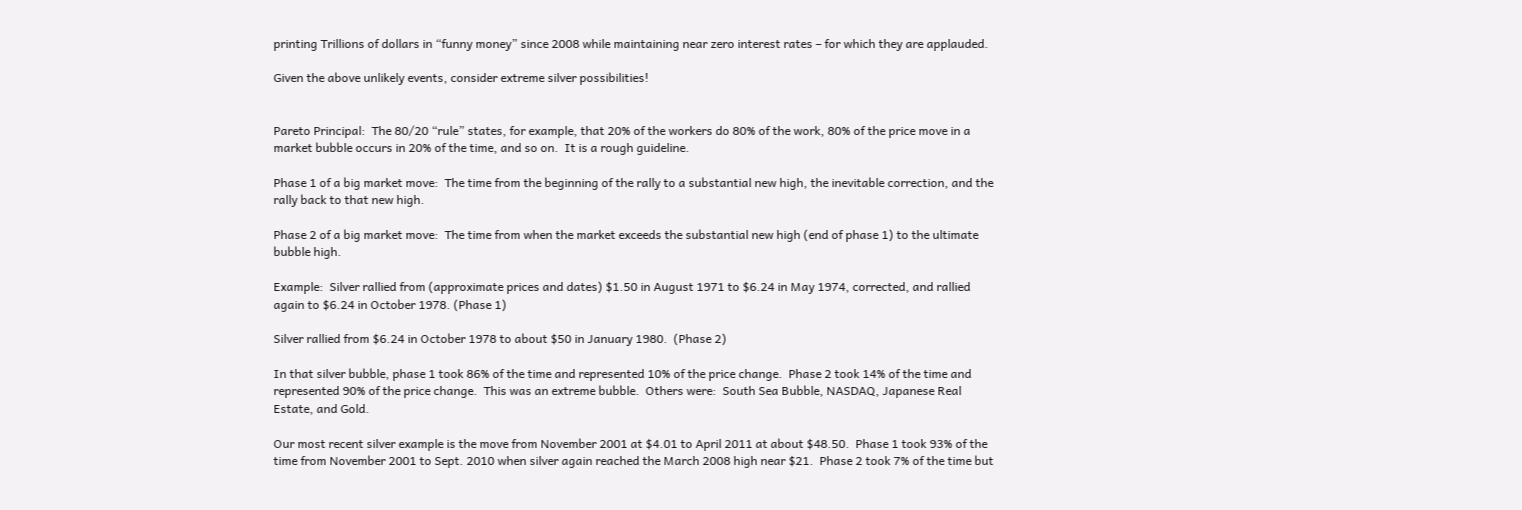printing Trillions of dollars in “funny money” since 2008 while maintaining near zero interest rates – for which they are applauded.

Given the above unlikely events, consider extreme silver possibilities!


Pareto Principal:  The 80/20 “rule” states, for example, that 20% of the workers do 80% of the work, 80% of the price move in a market bubble occurs in 20% of the time, and so on.  It is a rough guideline.

Phase 1 of a big market move:  The time from the beginning of the rally to a substantial new high, the inevitable correction, and the rally back to that new high.

Phase 2 of a big market move:  The time from when the market exceeds the substantial new high (end of phase 1) to the ultimate bubble high.

Example:  Silver rallied from (approximate prices and dates) $1.50 in August 1971 to $6.24 in May 1974, corrected, and rallied again to $6.24 in October 1978. (Phase 1)

Silver rallied from $6.24 in October 1978 to about $50 in January 1980.  (Phase 2)

In that silver bubble, phase 1 took 86% of the time and represented 10% of the price change.  Phase 2 took 14% of the time and represented 90% of the price change.  This was an extreme bubble.  Others were:  South Sea Bubble, NASDAQ, Japanese Real Estate, and Gold.

Our most recent silver example is the move from November 2001 at $4.01 to April 2011 at about $48.50.  Phase 1 took 93% of the time from November 2001 to Sept. 2010 when silver again reached the March 2008 high near $21.  Phase 2 took 7% of the time but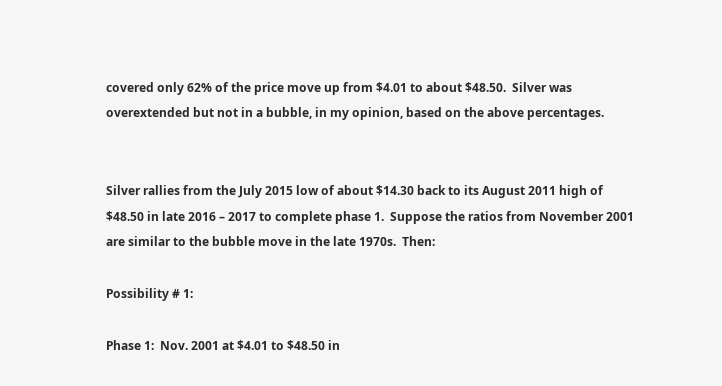covered only 62% of the price move up from $4.01 to about $48.50.  Silver was overextended but not in a bubble, in my opinion, based on the above percentages.


Silver rallies from the July 2015 low of about $14.30 back to its August 2011 high of $48.50 in late 2016 – 2017 to complete phase 1.  Suppose the ratios from November 2001 are similar to the bubble move in the late 1970s.  Then:

Possibility # 1:

Phase 1:  Nov. 2001 at $4.01 to $48.50 in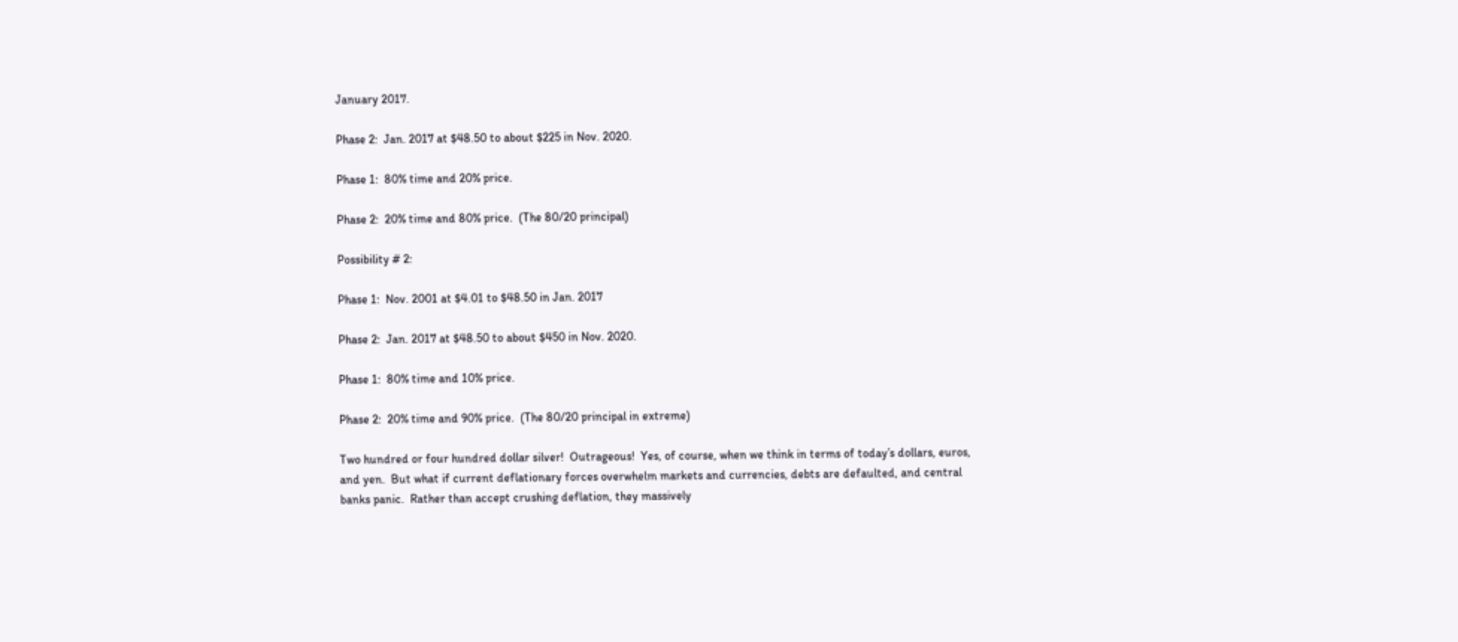January 2017.

Phase 2:  Jan. 2017 at $48.50 to about $225 in Nov. 2020.

Phase 1:  80% time and 20% price.

Phase 2:  20% time and 80% price.  (The 80/20 principal)

Possibility # 2:

Phase 1:  Nov. 2001 at $4.01 to $48.50 in Jan. 2017

Phase 2:  Jan. 2017 at $48.50 to about $450 in Nov. 2020.

Phase 1:  80% time and 10% price.

Phase 2:  20% time and 90% price.  (The 80/20 principal in extreme)

Two hundred or four hundred dollar silver!  Outrageous!  Yes, of course, when we think in terms of today’s dollars, euros, and yen.  But what if current deflationary forces overwhelm markets and currencies, debts are defaulted, and central banks panic.  Rather than accept crushing deflation, they massively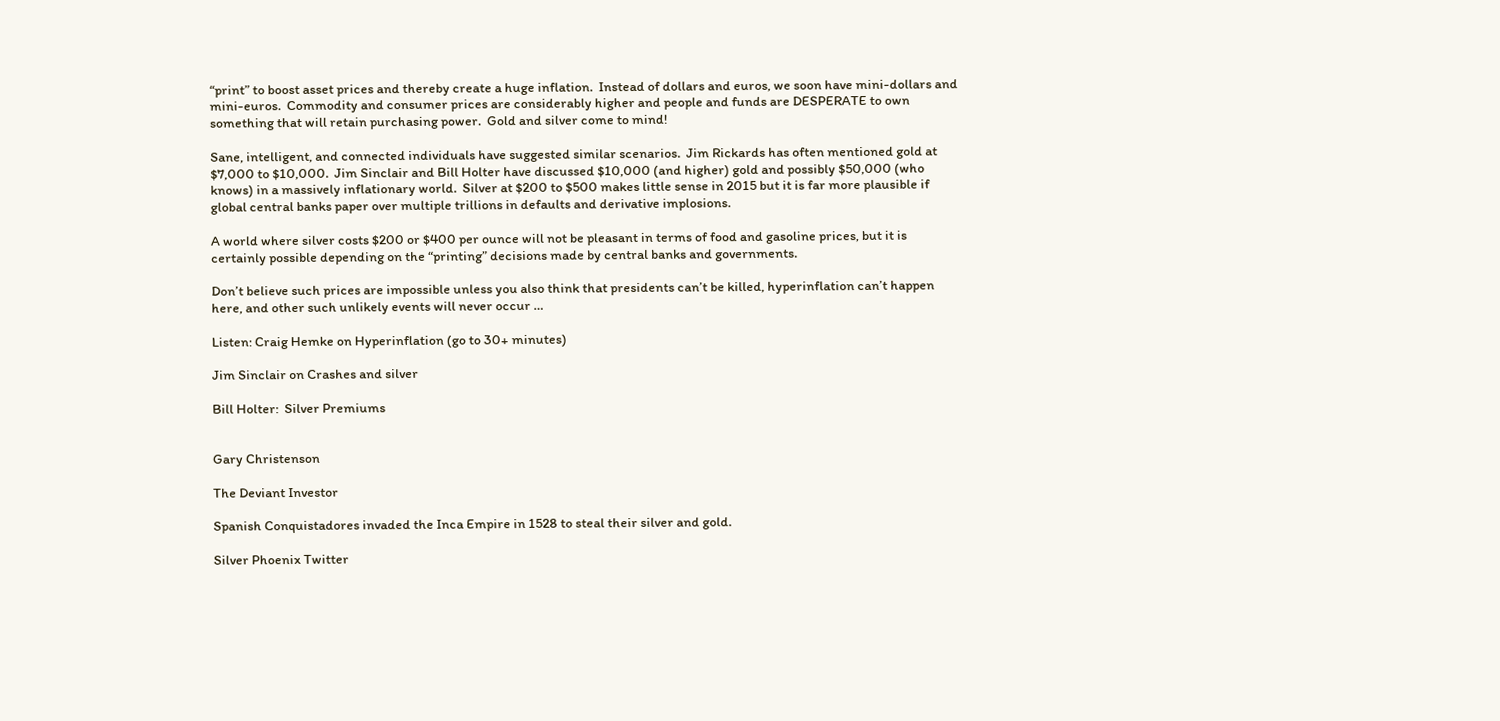“print” to boost asset prices and thereby create a huge inflation.  Instead of dollars and euros, we soon have mini-dollars and mini-euros.  Commodity and consumer prices are considerably higher and people and funds are DESPERATE to own something that will retain purchasing power.  Gold and silver come to mind!

Sane, intelligent, and connected individuals have suggested similar scenarios.  Jim Rickards has often mentioned gold at $7,000 to $10,000.  Jim Sinclair and Bill Holter have discussed $10,000 (and higher) gold and possibly $50,000 (who knows) in a massively inflationary world.  Silver at $200 to $500 makes little sense in 2015 but it is far more plausible if global central banks paper over multiple trillions in defaults and derivative implosions.

A world where silver costs $200 or $400 per ounce will not be pleasant in terms of food and gasoline prices, but it is certainly possible depending on the “printing” decisions made by central banks and governments.

Don’t believe such prices are impossible unless you also think that presidents can’t be killed, hyperinflation can’t happen here, and other such unlikely events will never occur …

Listen: Craig Hemke on Hyperinflation (go to 30+ minutes)

Jim Sinclair on Crashes and silver

Bill Holter:  Silver Premiums


Gary Christenson

The Deviant Investor

Spanish Conquistadores invaded the Inca Empire in 1528 to steal their silver and gold.

Silver Phoenix Twitter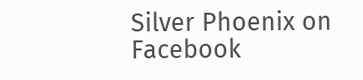Silver Phoenix on Facebook